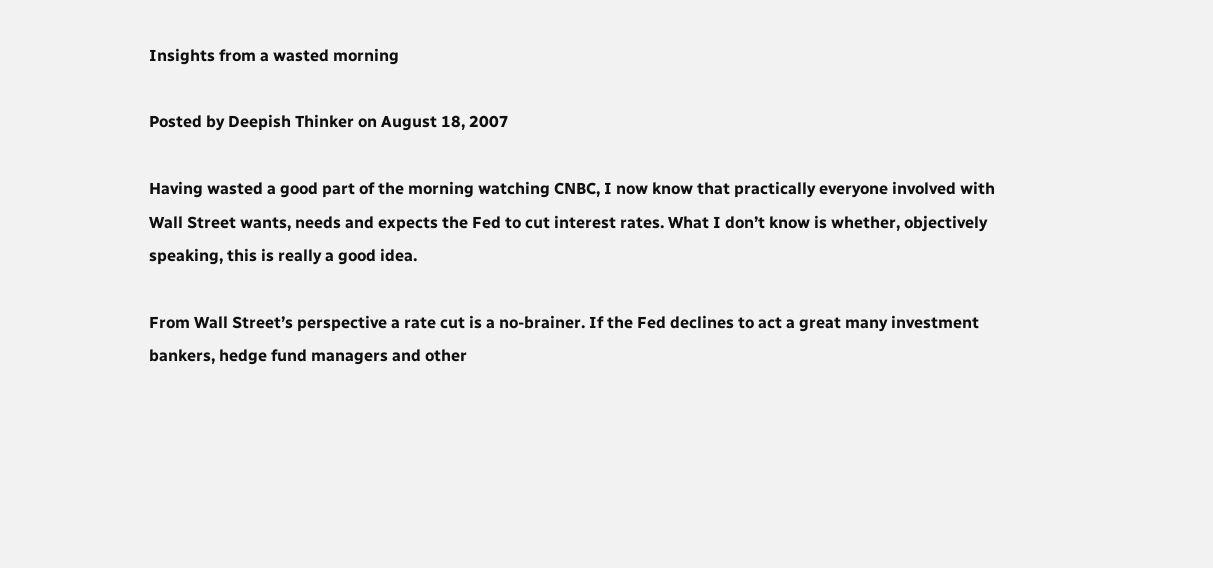Insights from a wasted morning

Posted by Deepish Thinker on August 18, 2007

Having wasted a good part of the morning watching CNBC, I now know that practically everyone involved with Wall Street wants, needs and expects the Fed to cut interest rates. What I don’t know is whether, objectively speaking, this is really a good idea.

From Wall Street’s perspective a rate cut is a no-brainer. If the Fed declines to act a great many investment bankers, hedge fund managers and other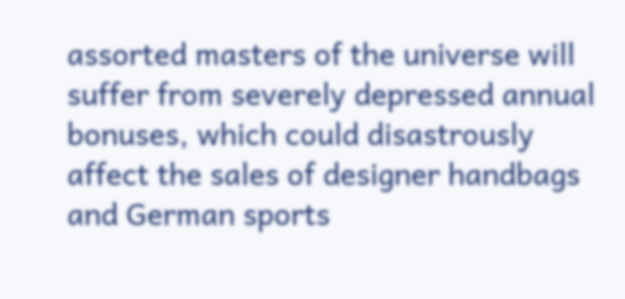assorted masters of the universe will suffer from severely depressed annual bonuses, which could disastrously affect the sales of designer handbags and German sports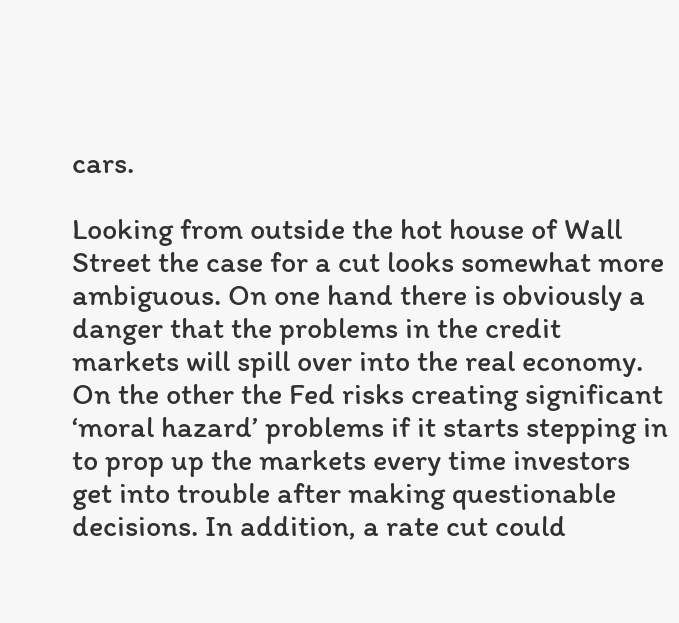cars.

Looking from outside the hot house of Wall Street the case for a cut looks somewhat more ambiguous. On one hand there is obviously a danger that the problems in the credit markets will spill over into the real economy. On the other the Fed risks creating significant ‘moral hazard’ problems if it starts stepping in to prop up the markets every time investors get into trouble after making questionable decisions. In addition, a rate cut could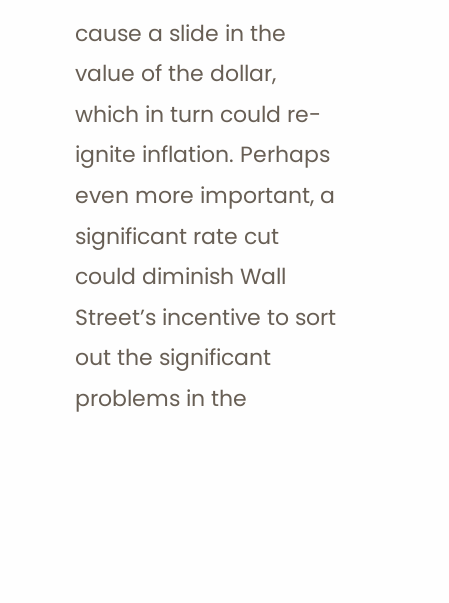cause a slide in the value of the dollar, which in turn could re-ignite inflation. Perhaps even more important, a significant rate cut could diminish Wall Street’s incentive to sort out the significant problems in the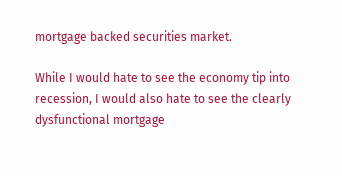mortgage backed securities market.

While I would hate to see the economy tip into recession, I would also hate to see the clearly dysfunctional mortgage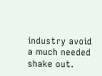industry avoid a much needed shake out.